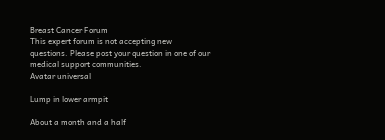Breast Cancer Forum
This expert forum is not accepting new questions. Please post your question in one of our medical support communities.
Avatar universal

Lump in lower armpit

About a month and a half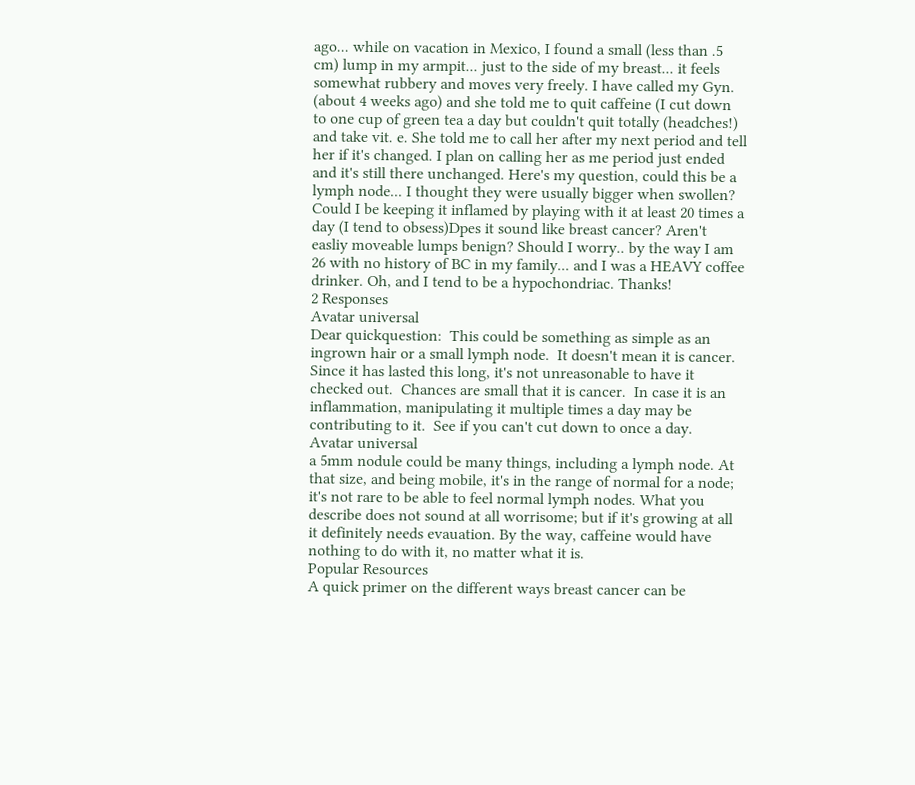ago... while on vacation in Mexico, I found a small (less than .5 cm) lump in my armpit... just to the side of my breast... it feels somewhat rubbery and moves very freely. I have called my Gyn. (about 4 weeks ago) and she told me to quit caffeine (I cut down to one cup of green tea a day but couldn't quit totally (headches!) and take vit. e. She told me to call her after my next period and tell her if it's changed. I plan on calling her as me period just ended and it's still there unchanged. Here's my question, could this be a lymph node... I thought they were usually bigger when swollen? Could I be keeping it inflamed by playing with it at least 20 times a day (I tend to obsess)Dpes it sound like breast cancer? Aren't easliy moveable lumps benign? Should I worry.. by the way I am 26 with no history of BC in my family... and I was a HEAVY coffee drinker. Oh, and I tend to be a hypochondriac. Thanks!
2 Responses
Avatar universal
Dear quickquestion:  This could be something as simple as an ingrown hair or a small lymph node.  It doesn't mean it is cancer.  Since it has lasted this long, it's not unreasonable to have it checked out.  Chances are small that it is cancer.  In case it is an inflammation, manipulating it multiple times a day may be contributing to it.  See if you can't cut down to once a day.
Avatar universal
a 5mm nodule could be many things, including a lymph node. At that size, and being mobile, it's in the range of normal for a node; it's not rare to be able to feel normal lymph nodes. What you describe does not sound at all worrisome; but if it's growing at all it definitely needs evauation. By the way, caffeine would have nothing to do with it, no matter what it is.
Popular Resources
A quick primer on the different ways breast cancer can be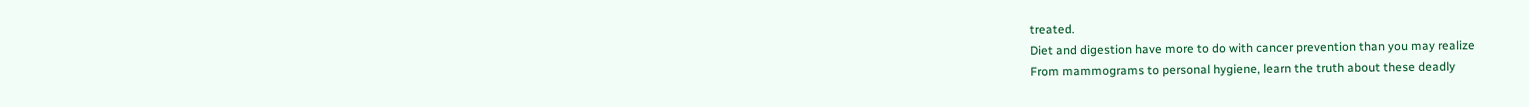treated.
Diet and digestion have more to do with cancer prevention than you may realize
From mammograms to personal hygiene, learn the truth about these deadly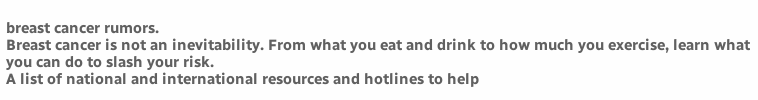breast cancer rumors.
Breast cancer is not an inevitability. From what you eat and drink to how much you exercise, learn what you can do to slash your risk.
A list of national and international resources and hotlines to help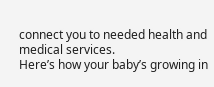connect you to needed health and medical services.
Here’s how your baby’s growing in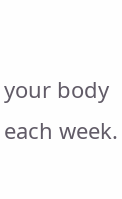your body each week.